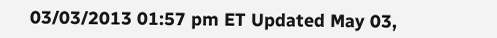03/03/2013 01:57 pm ET Updated May 03,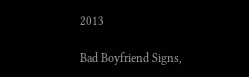2013

Bad Boyfriend Signs,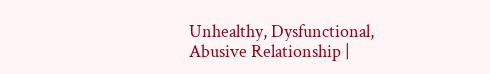Unhealthy, Dysfunctional, Abusive Relationship |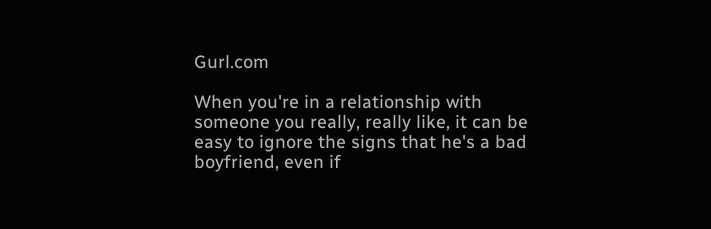Gurl.com

When you're in a relationship with someone you really, really like, it can be easy to ignore the signs that he's a bad boyfriend, even if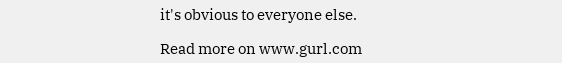it's obvious to everyone else.

Read more on www.gurl.com